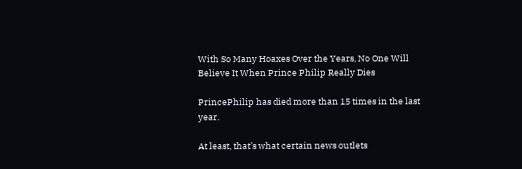With So Many Hoaxes Over the Years, No One Will Believe It When Prince Philip Really Dies

PrincePhilip has died more than 15 times in the last year.

At least, that’s what certain news outlets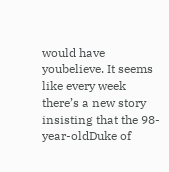would have youbelieve. It seems like every week there’s a new story insisting that the 98-year-oldDuke of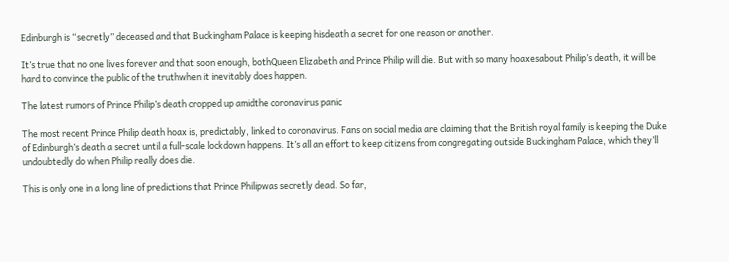Edinburgh is “secretly” deceased and that Buckingham Palace is keeping hisdeath a secret for one reason or another.

It’s true that no one lives forever and that soon enough, bothQueen Elizabeth and Prince Philip will die. But with so many hoaxesabout Philip’s death, it will be hard to convince the public of the truthwhen it inevitably does happen.

The latest rumors of Prince Philip’s death cropped up amidthe coronavirus panic

The most recent Prince Philip death hoax is, predictably, linked to coronavirus. Fans on social media are claiming that the British royal family is keeping the Duke of Edinburgh’s death a secret until a full-scale lockdown happens. It’s all an effort to keep citizens from congregating outside Buckingham Palace, which they’ll undoubtedly do when Philip really does die.

This is only one in a long line of predictions that Prince Philipwas secretly dead. So far,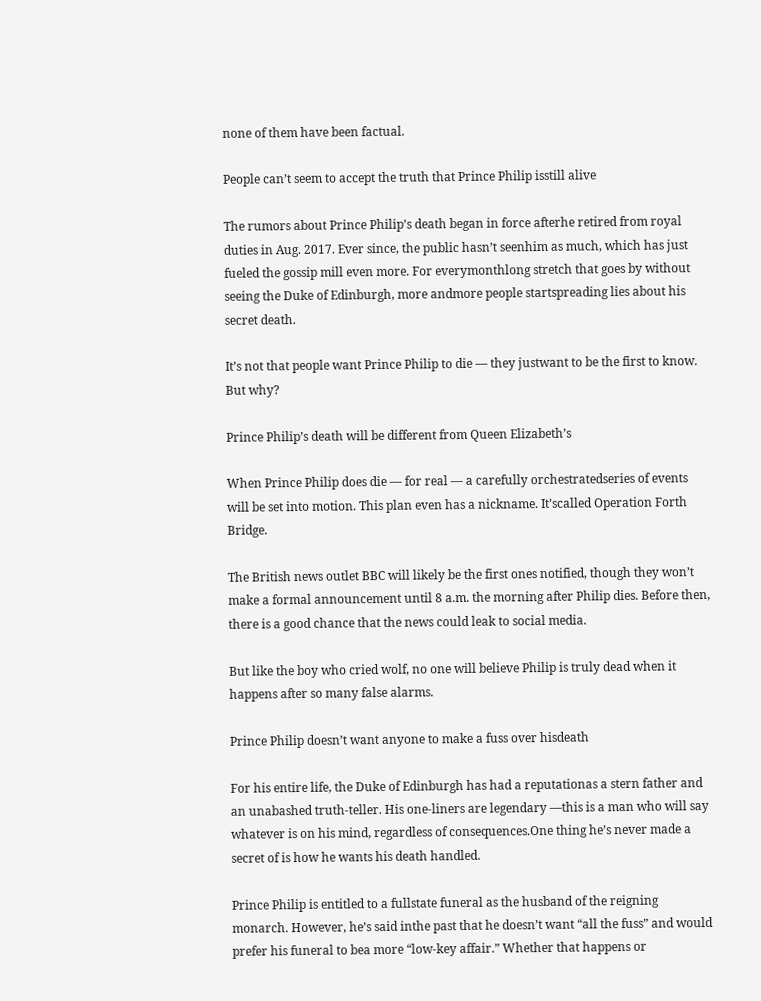none of them have been factual.

People can’t seem to accept the truth that Prince Philip isstill alive

The rumors about Prince Philip’s death began in force afterhe retired from royal duties in Aug. 2017. Ever since, the public hasn’t seenhim as much, which has just fueled the gossip mill even more. For everymonthlong stretch that goes by without seeing the Duke of Edinburgh, more andmore people startspreading lies about his secret death.

It’s not that people want Prince Philip to die — they justwant to be the first to know. But why?

Prince Philip’s death will be different from Queen Elizabeth’s

When Prince Philip does die — for real — a carefully orchestratedseries of events will be set into motion. This plan even has a nickname. It’scalled Operation Forth Bridge.

The British news outlet BBC will likely be the first ones notified, though they won’t make a formal announcement until 8 a.m. the morning after Philip dies. Before then, there is a good chance that the news could leak to social media.

But like the boy who cried wolf, no one will believe Philip is truly dead when it happens after so many false alarms.

Prince Philip doesn’t want anyone to make a fuss over hisdeath

For his entire life, the Duke of Edinburgh has had a reputationas a stern father and an unabashed truth-teller. His one-liners are legendary —this is a man who will say whatever is on his mind, regardless of consequences.One thing he’s never made a secret of is how he wants his death handled.

Prince Philip is entitled to a fullstate funeral as the husband of the reigning monarch. However, he’s said inthe past that he doesn’t want “all the fuss” and would prefer his funeral to bea more “low-key affair.” Whether that happens or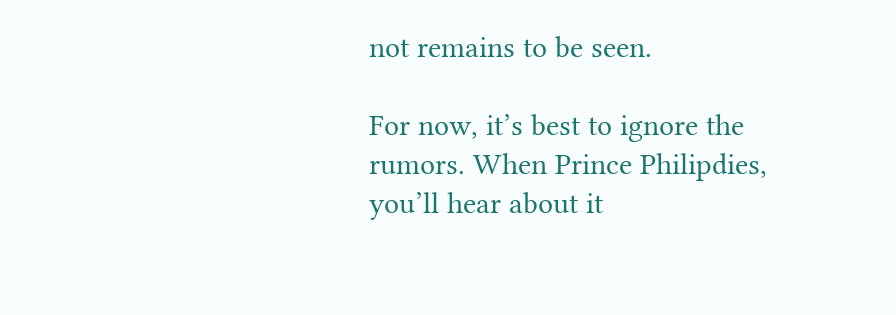not remains to be seen.

For now, it’s best to ignore the rumors. When Prince Philipdies, you’ll hear about it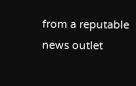from a reputable news outlet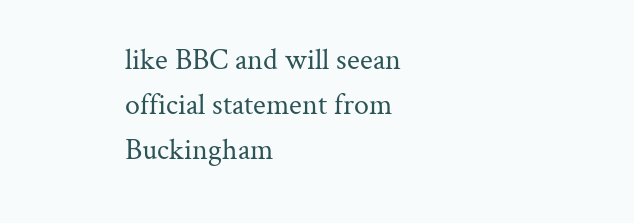like BBC and will seean official statement from Buckingham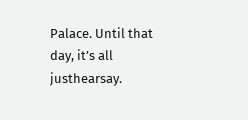Palace. Until that day, it’s all justhearsay.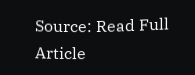Source: Read Full Article